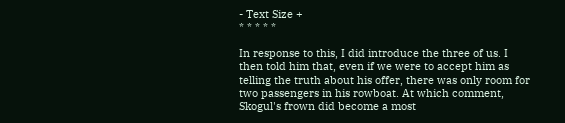- Text Size +
* * * * *

In response to this, I did introduce the three of us. I then told him that, even if we were to accept him as telling the truth about his offer, there was only room for two passengers in his rowboat. At which comment, Skogul's frown did become a most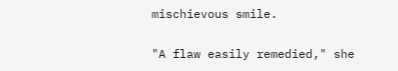mischievous smile.

"A flaw easily remedied," she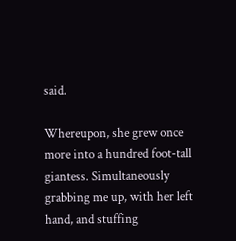said.

Whereupon, she grew once more into a hundred foot-tall giantess. Simultaneously grabbing me up, with her left hand, and stuffing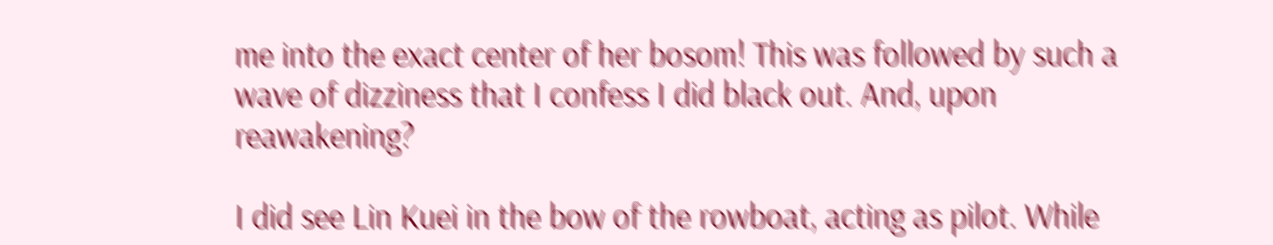me into the exact center of her bosom! This was followed by such a wave of dizziness that I confess I did black out. And, upon reawakening?

I did see Lin Kuei in the bow of the rowboat, acting as pilot. While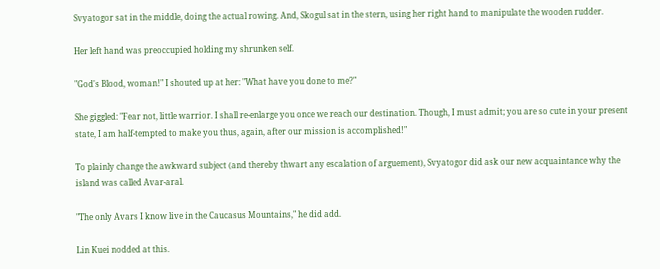Svyatogor sat in the middle, doing the actual rowing. And, Skogul sat in the stern, using her right hand to manipulate the wooden rudder.

Her left hand was preoccupied holding my shrunken self.

"God's Blood, woman!" I shouted up at her: "What have you done to me?"

She giggled: "Fear not, little warrior. I shall re-enlarge you once we reach our destination. Though, I must admit; you are so cute in your present state, I am half-tempted to make you thus, again, after our mission is accomplished!"

To plainly change the awkward subject (and thereby thwart any escalation of arguement), Svyatogor did ask our new acquaintance why the island was called Avar-aral.

"The only Avars I know live in the Caucasus Mountains," he did add.

Lin Kuei nodded at this.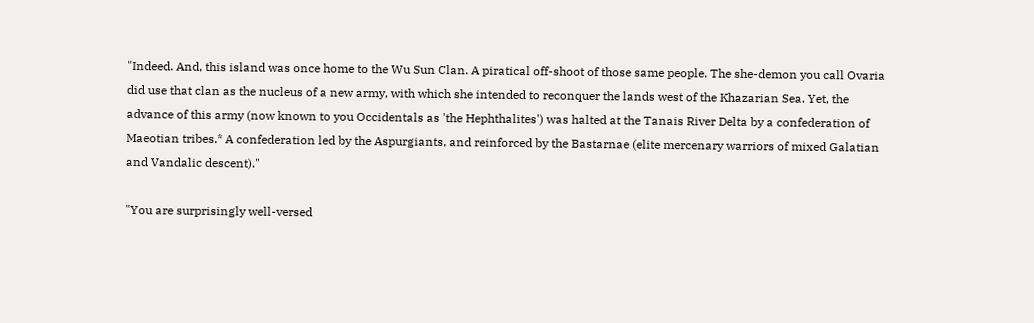"Indeed. And, this island was once home to the Wu Sun Clan. A piratical off-shoot of those same people. The she-demon you call Ovaria did use that clan as the nucleus of a new army, with which she intended to reconquer the lands west of the Khazarian Sea. Yet, the advance of this army (now known to you Occidentals as 'the Hephthalites') was halted at the Tanais River Delta by a confederation of Maeotian tribes.* A confederation led by the Aspurgiants, and reinforced by the Bastarnae (elite mercenary warriors of mixed Galatian and Vandalic descent)."

"You are surprisingly well-versed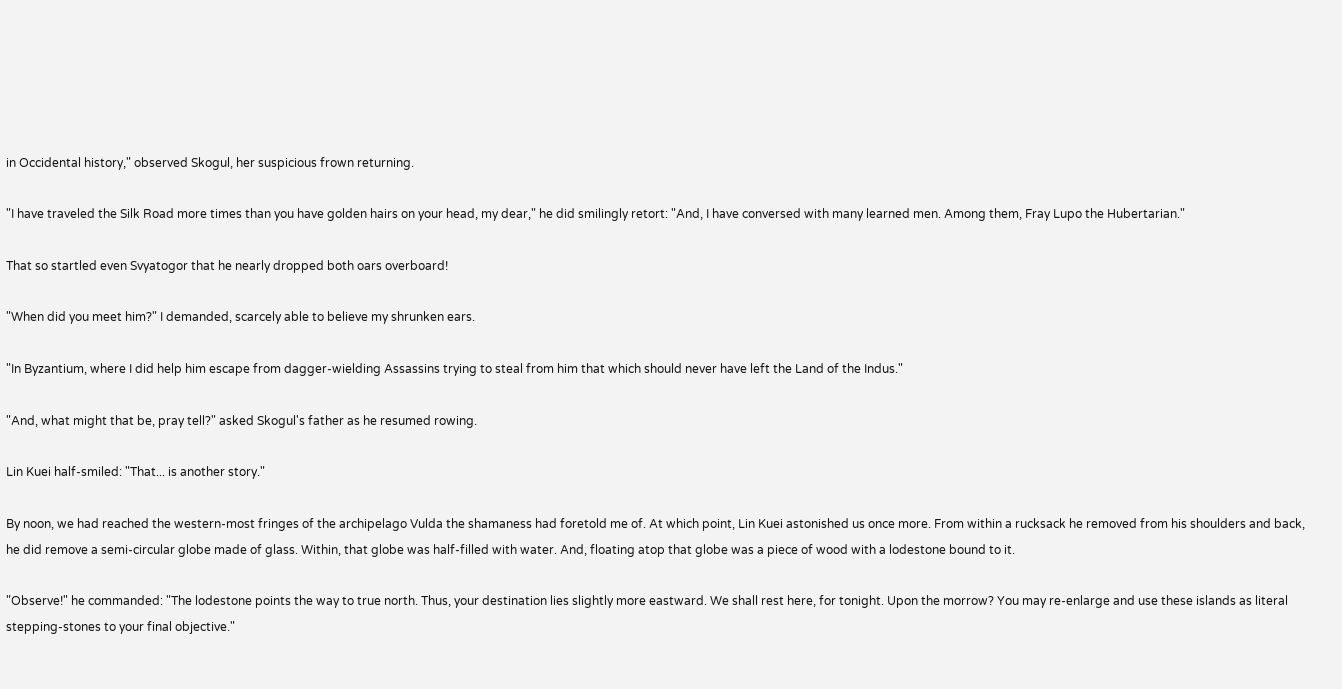in Occidental history," observed Skogul, her suspicious frown returning.

"I have traveled the Silk Road more times than you have golden hairs on your head, my dear," he did smilingly retort: "And, I have conversed with many learned men. Among them, Fray Lupo the Hubertarian."

That so startled even Svyatogor that he nearly dropped both oars overboard!

"When did you meet him?" I demanded, scarcely able to believe my shrunken ears.

"In Byzantium, where I did help him escape from dagger-wielding Assassins trying to steal from him that which should never have left the Land of the Indus."

"And, what might that be, pray tell?" asked Skogul's father as he resumed rowing.

Lin Kuei half-smiled: "That... is another story."

By noon, we had reached the western-most fringes of the archipelago Vulda the shamaness had foretold me of. At which point, Lin Kuei astonished us once more. From within a rucksack he removed from his shoulders and back, he did remove a semi-circular globe made of glass. Within, that globe was half-filled with water. And, floating atop that globe was a piece of wood with a lodestone bound to it.

"Observe!" he commanded: "The lodestone points the way to true north. Thus, your destination lies slightly more eastward. We shall rest here, for tonight. Upon the morrow? You may re-enlarge and use these islands as literal stepping-stones to your final objective."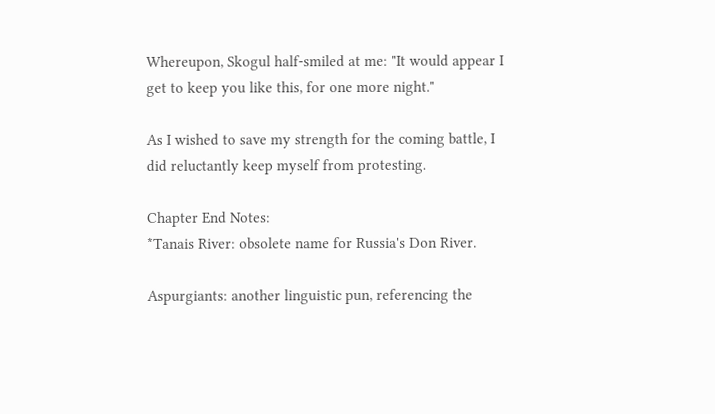Whereupon, Skogul half-smiled at me: "It would appear I get to keep you like this, for one more night."

As I wished to save my strength for the coming battle, I did reluctantly keep myself from protesting.

Chapter End Notes:
*Tanais River: obsolete name for Russia's Don River.

Aspurgiants: another linguistic pun, referencing the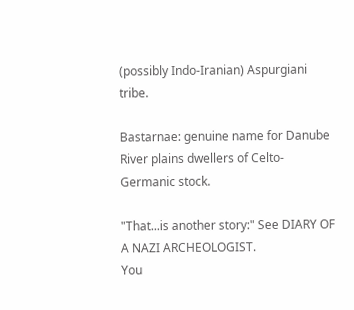(possibly Indo-Iranian) Aspurgiani tribe.

Bastarnae: genuine name for Danube River plains dwellers of Celto-Germanic stock.

"That...is another story:" See DIARY OF A NAZI ARCHEOLOGIST.
You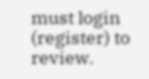must login (register) to review.